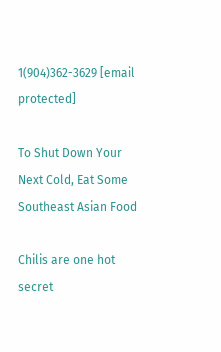1(904)362-3629 [email protected]

To Shut Down Your Next Cold, Eat Some Southeast Asian Food

Chilis are one hot secret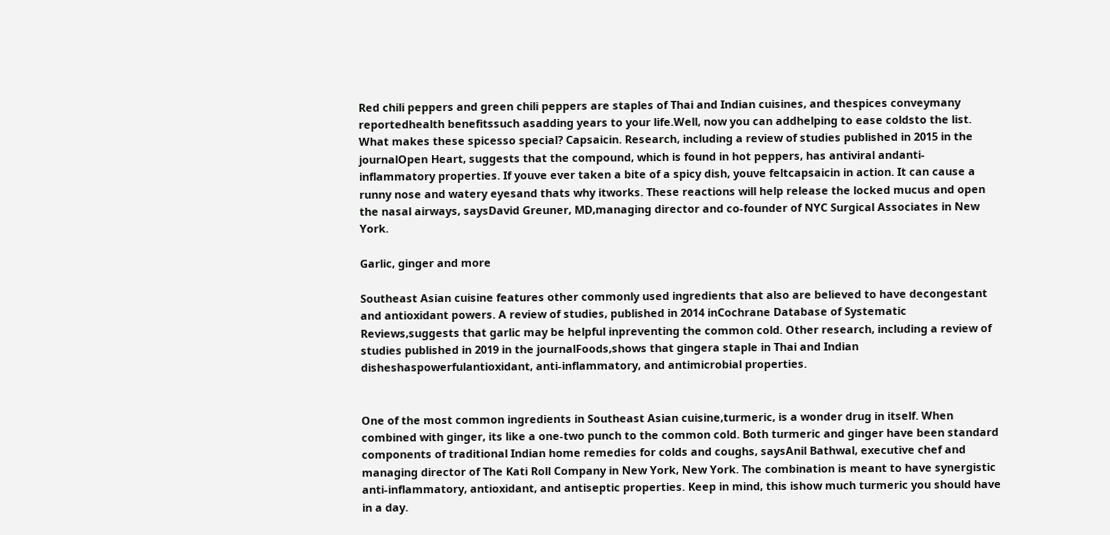Red chili peppers and green chili peppers are staples of Thai and Indian cuisines, and thespices conveymany reportedhealth benefitssuch asadding years to your life.Well, now you can addhelping to ease coldsto the list. What makes these spicesso special? Capsaicin. Research, including a review of studies published in 2015 in the journalOpen Heart, suggests that the compound, which is found in hot peppers, has antiviral andanti-inflammatory properties. If youve ever taken a bite of a spicy dish, youve feltcapsaicin in action. It can cause a runny nose and watery eyesand thats why itworks. These reactions will help release the locked mucus and open the nasal airways, saysDavid Greuner, MD,managing director and co-founder of NYC Surgical Associates in New York.

Garlic, ginger and more

Southeast Asian cuisine features other commonly used ingredients that also are believed to have decongestant and antioxidant powers. A review of studies, published in 2014 inCochrane Database of Systematic Reviews,suggests that garlic may be helpful inpreventing the common cold. Other research, including a review of studies published in 2019 in the journalFoods,shows that gingera staple in Thai and Indian disheshaspowerfulantioxidant, anti-inflammatory, and antimicrobial properties.


One of the most common ingredients in Southeast Asian cuisine,turmeric, is a wonder drug in itself. When combined with ginger, its like a one-two punch to the common cold. Both turmeric and ginger have been standard components of traditional Indian home remedies for colds and coughs, saysAnil Bathwal, executive chef and managing director of The Kati Roll Company in New York, New York. The combination is meant to have synergistic anti-inflammatory, antioxidant, and antiseptic properties. Keep in mind, this ishow much turmeric you should have in a day.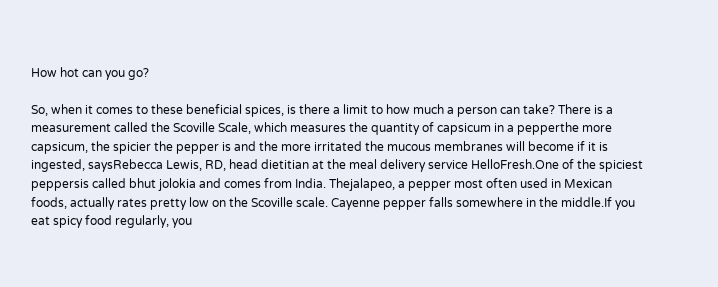How hot can you go?

So, when it comes to these beneficial spices, is there a limit to how much a person can take? There is a measurement called the Scoville Scale, which measures the quantity of capsicum in a pepperthe more capsicum, the spicier the pepper is and the more irritated the mucous membranes will become if it is ingested, saysRebecca Lewis, RD, head dietitian at the meal delivery service HelloFresh.One of the spiciest peppersis called bhut jolokia and comes from India. Thejalapeo, a pepper most often used in Mexican foods, actually rates pretty low on the Scoville scale. Cayenne pepper falls somewhere in the middle.If you eat spicy food regularly, you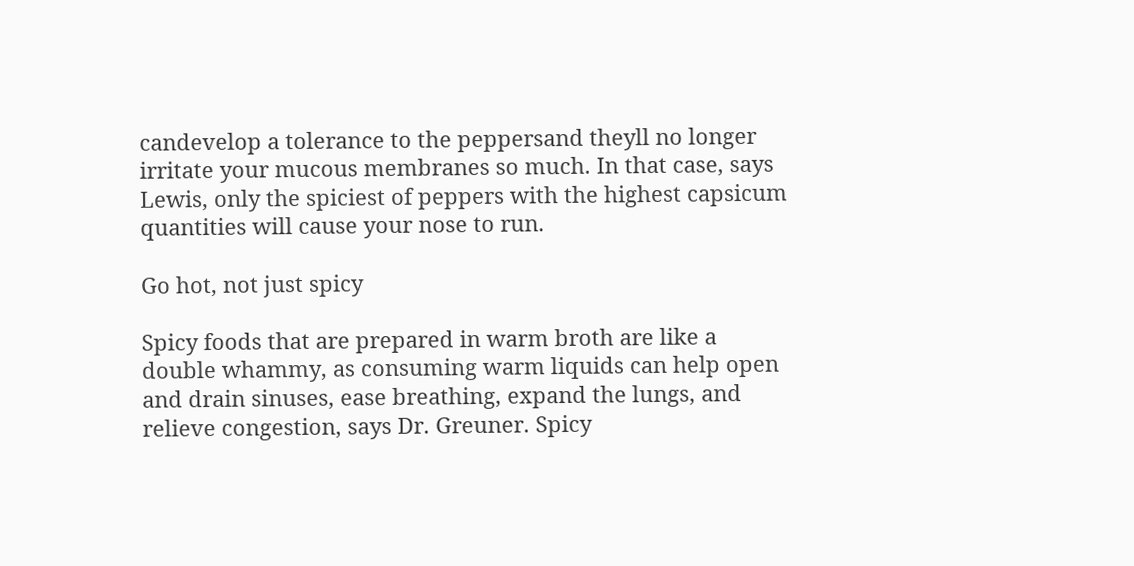candevelop a tolerance to the peppersand theyll no longer irritate your mucous membranes so much. In that case, says Lewis, only the spiciest of peppers with the highest capsicum quantities will cause your nose to run.

Go hot, not just spicy

Spicy foods that are prepared in warm broth are like a double whammy, as consuming warm liquids can help open and drain sinuses, ease breathing, expand the lungs, and relieve congestion, says Dr. Greuner. Spicy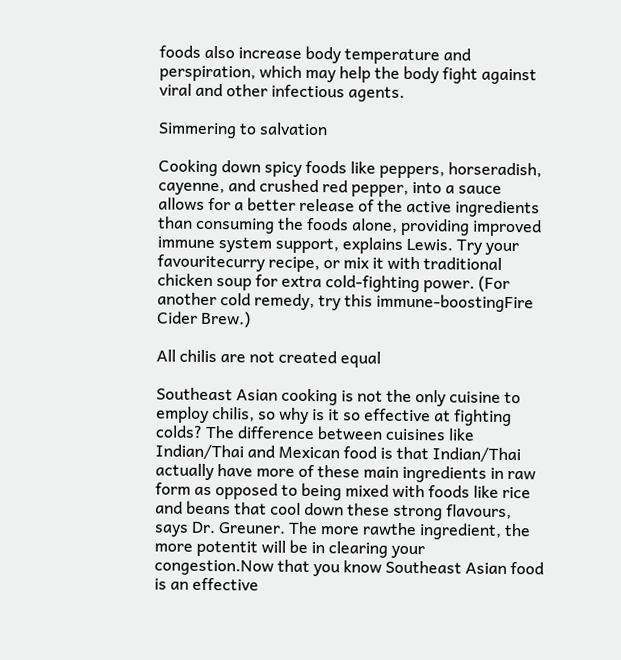foods also increase body temperature and perspiration, which may help the body fight against viral and other infectious agents.

Simmering to salvation

Cooking down spicy foods like peppers, horseradish, cayenne, and crushed red pepper, into a sauce allows for a better release of the active ingredients than consuming the foods alone, providing improved immune system support, explains Lewis. Try your favouritecurry recipe, or mix it with traditional chicken soup for extra cold-fighting power. (For another cold remedy, try this immune-boostingFire Cider Brew.)

All chilis are not created equal

Southeast Asian cooking is not the only cuisine to employ chilis, so why is it so effective at fighting colds? The difference between cuisines like Indian/Thai and Mexican food is that Indian/Thai actually have more of these main ingredients in raw form as opposed to being mixed with foods like rice and beans that cool down these strong flavours, says Dr. Greuner. The more rawthe ingredient, the more potentit will be in clearing your congestion.Now that you know Southeast Asian food is an effective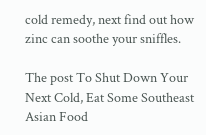cold remedy, next find out how zinc can soothe your sniffles.

The post To Shut Down Your Next Cold, Eat Some Southeast Asian Food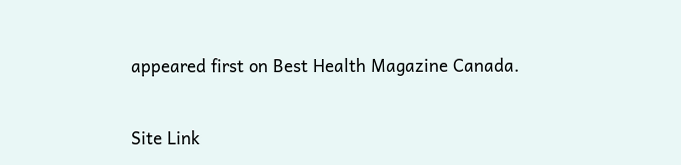appeared first on Best Health Magazine Canada.

Site Link